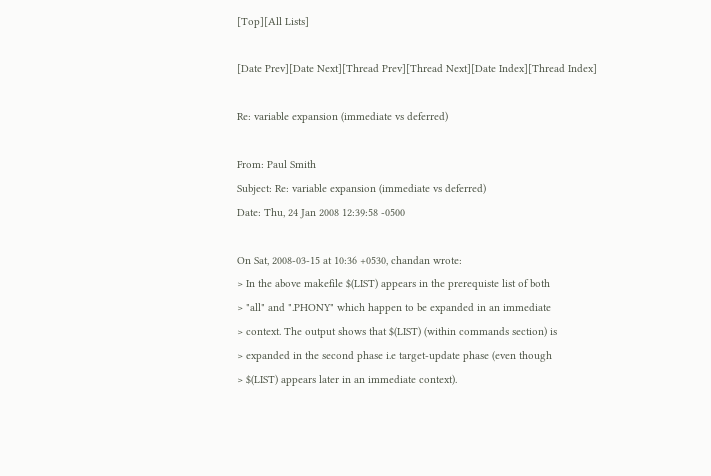[Top][All Lists]

[Date Prev][Date Next][Thread Prev][Thread Next][Date Index][Thread Index]

Re: variable expansion (immediate vs deferred)

From: Paul Smith
Subject: Re: variable expansion (immediate vs deferred)
Date: Thu, 24 Jan 2008 12:39:58 -0500

On Sat, 2008-03-15 at 10:36 +0530, chandan wrote:
> In the above makefile $(LIST) appears in the prerequiste list of both
> "all" and ".PHONY" which happen to be expanded in an immediate
> context. The output shows that $(LIST) (within commands section) is
> expanded in the second phase i.e target-update phase (even though
> $(LIST) appears later in an immediate context).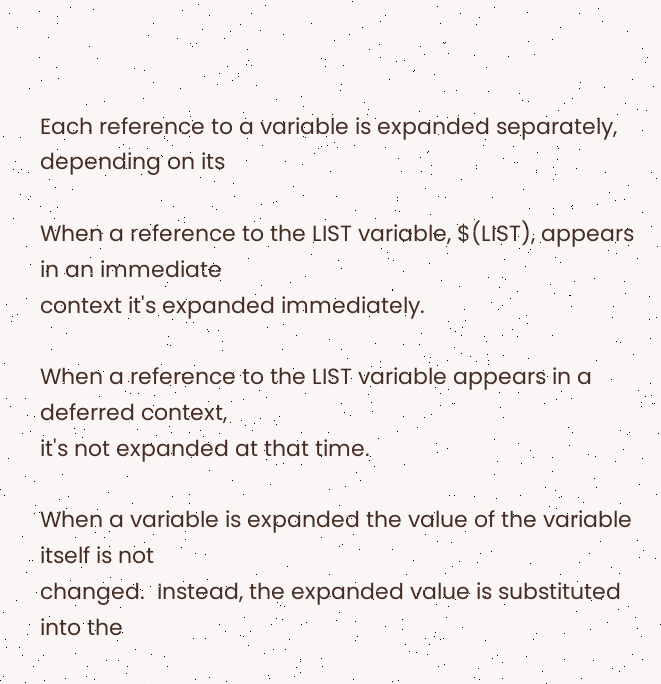Each reference to a variable is expanded separately, depending on its

When a reference to the LIST variable, $(LIST), appears in an immediate
context it's expanded immediately.

When a reference to the LIST variable appears in a deferred context,
it's not expanded at that time.

When a variable is expanded the value of the variable itself is not
changed.  Instead, the expanded value is substituted into the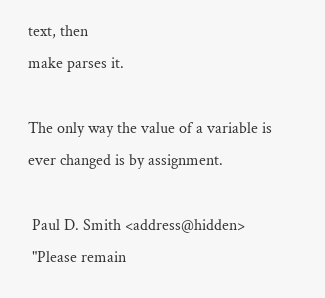text, then
make parses it.

The only way the value of a variable is ever changed is by assignment.

 Paul D. Smith <address@hidden>
 "Please remain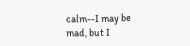calm--I may be mad, but I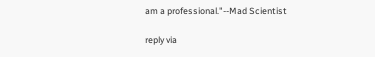am a professional."--Mad Scientist

reply via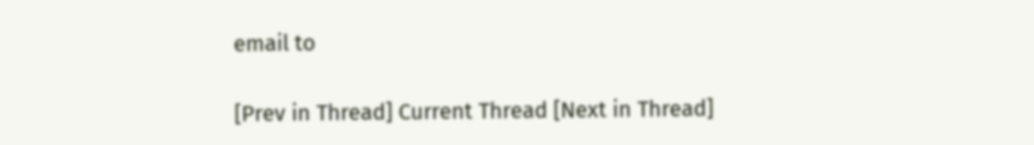email to

[Prev in Thread] Current Thread [Next in Thread]